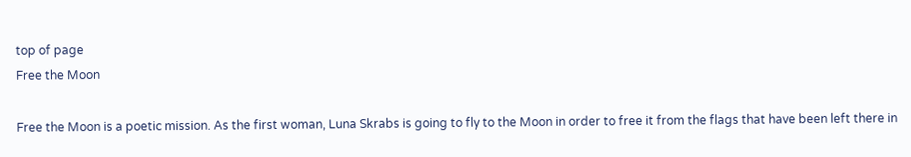top of page
Free the Moon

Free the Moon is a poetic mission. As the first woman, Luna Skrabs is going to fly to the Moon in order to free it from the flags that have been left there in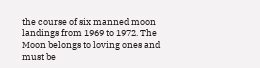the course of six manned moon landings from 1969 to 1972. The Moon belongs to loving ones and must be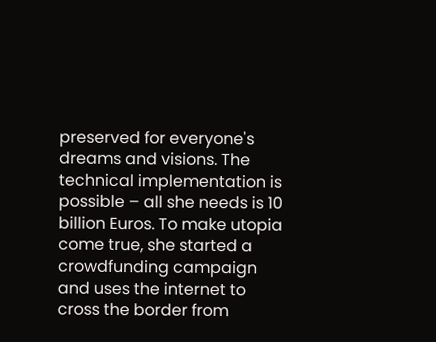preserved for everyone's dreams and visions. The technical implementation is possible – all she needs is 10 billion Euros. To make utopia come true, she started a crowdfunding campaign and uses the internet to cross the border from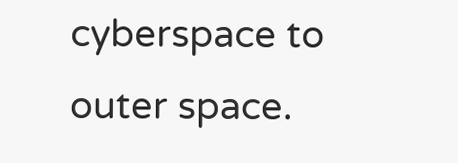cyberspace to outer space.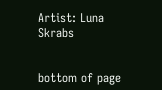Artist: Luna Skrabs


bottom of page